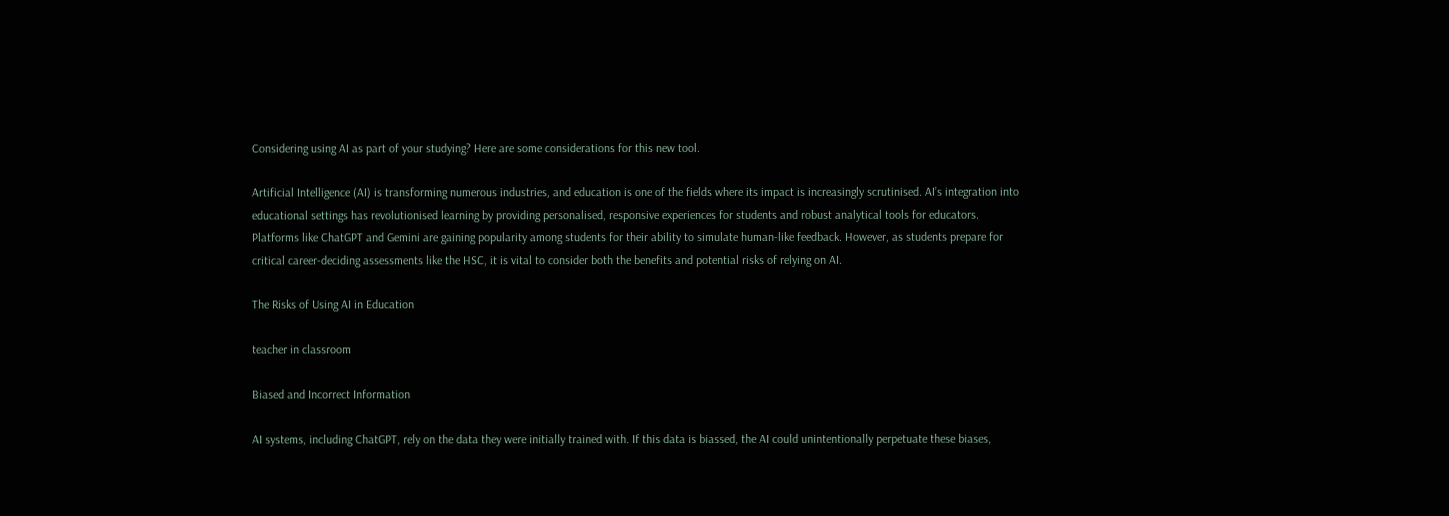Considering using AI as part of your studying? Here are some considerations for this new tool.

Artificial Intelligence (AI) is transforming numerous industries, and education is one of the fields where its impact is increasingly scrutinised. AI’s integration into educational settings has revolutionised learning by providing personalised, responsive experiences for students and robust analytical tools for educators. Platforms like ChatGPT and Gemini are gaining popularity among students for their ability to simulate human-like feedback. However, as students prepare for critical career-deciding assessments like the HSC, it is vital to consider both the benefits and potential risks of relying on AI.

The Risks of Using AI in Education

teacher in classroom

Biased and Incorrect Information

AI systems, including ChatGPT, rely on the data they were initially trained with. If this data is biassed, the AI could unintentionally perpetuate these biases,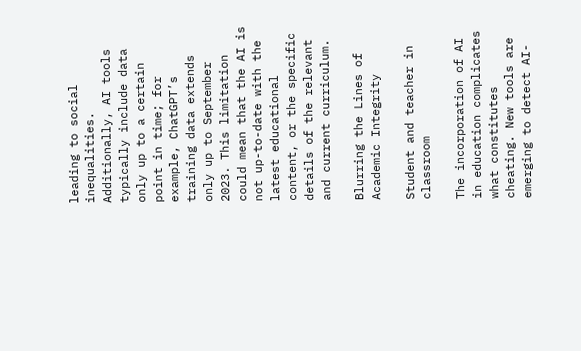leading to social inequalities. Additionally, AI tools typically include data only up to a certain point in time; for example, ChatGPT’s training data extends only up to September 2023. This limitation could mean that the AI is not up-to-date with the latest educational content, or the specific details of the relevant and current curriculum.

Blurring the Lines of Academic Integrity

Student and teacher in classroom

The incorporation of AI in education complicates what constitutes cheating. New tools are emerging to detect AI-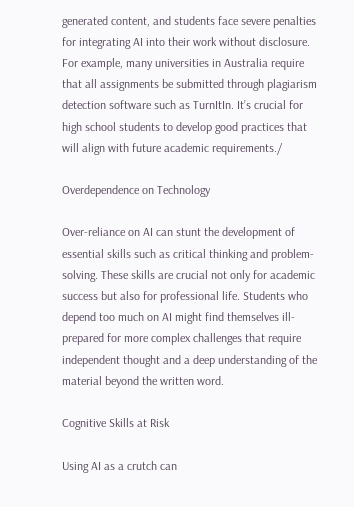generated content, and students face severe penalties for integrating AI into their work without disclosure. For example, many universities in Australia require that all assignments be submitted through plagiarism detection software such as TurnItIn. It’s crucial for high school students to develop good practices that will align with future academic requirements./

Overdependence on Technology

Over-reliance on AI can stunt the development of essential skills such as critical thinking and problem-solving. These skills are crucial not only for academic success but also for professional life. Students who depend too much on AI might find themselves ill-prepared for more complex challenges that require independent thought and a deep understanding of the material beyond the written word.

Cognitive Skills at Risk

Using AI as a crutch can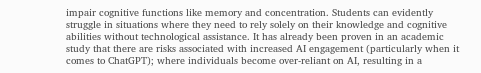impair cognitive functions like memory and concentration. Students can evidently struggle in situations where they need to rely solely on their knowledge and cognitive abilities without technological assistance. It has already been proven in an academic study that there are risks associated with increased AI engagement (particularly when it comes to ChatGPT); where individuals become over-reliant on AI, resulting in a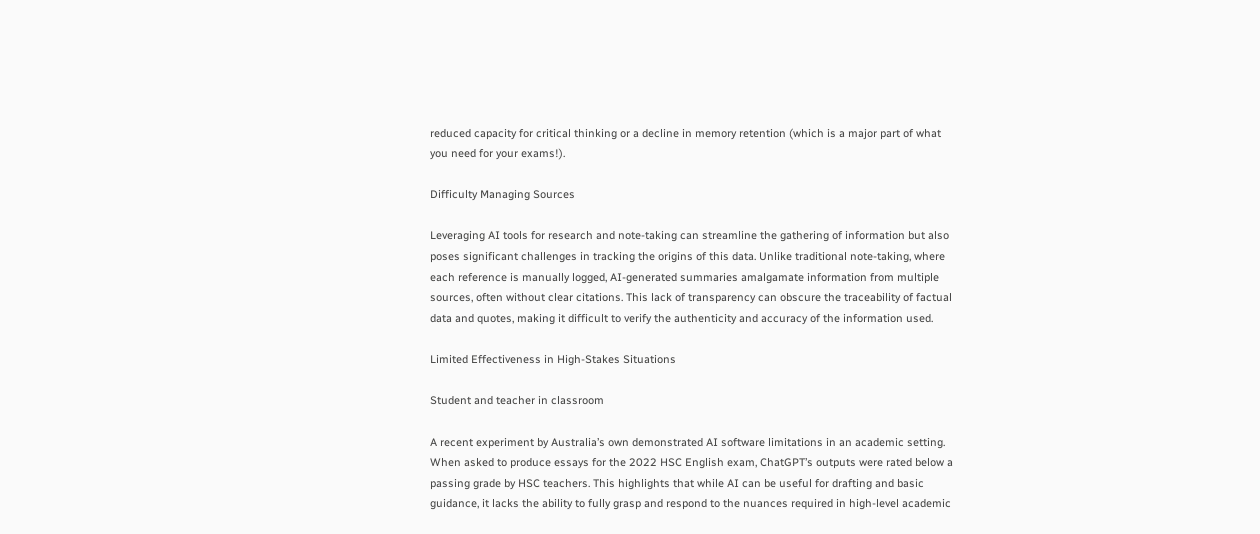reduced capacity for critical thinking or a decline in memory retention (which is a major part of what you need for your exams!).

Difficulty Managing Sources

Leveraging AI tools for research and note-taking can streamline the gathering of information but also poses significant challenges in tracking the origins of this data. Unlike traditional note-taking, where each reference is manually logged, AI-generated summaries amalgamate information from multiple sources, often without clear citations. This lack of transparency can obscure the traceability of factual data and quotes, making it difficult to verify the authenticity and accuracy of the information used.

Limited Effectiveness in High-Stakes Situations

Student and teacher in classroom

A recent experiment by Australia’s own demonstrated AI software limitations in an academic setting. When asked to produce essays for the 2022 HSC English exam, ChatGPT’s outputs were rated below a passing grade by HSC teachers. This highlights that while AI can be useful for drafting and basic guidance, it lacks the ability to fully grasp and respond to the nuances required in high-level academic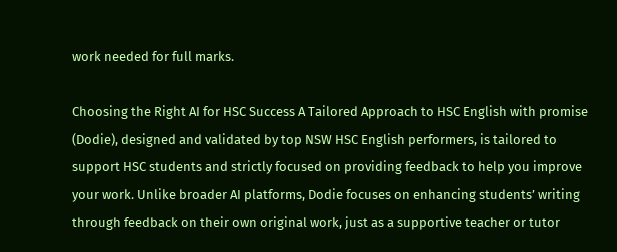work needed for full marks.

Choosing the Right AI for HSC Success A Tailored Approach to HSC English with promise (Dodie), designed and validated by top NSW HSC English performers, is tailored to support HSC students and strictly focused on providing feedback to help you improve your work. Unlike broader AI platforms, Dodie focuses on enhancing students’ writing through feedback on their own original work, just as a supportive teacher or tutor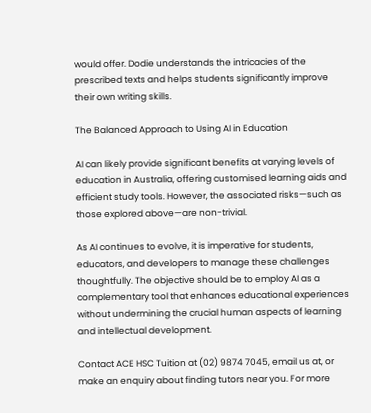would offer. Dodie understands the intricacies of the prescribed texts and helps students significantly improve their own writing skills.

The Balanced Approach to Using AI in Education

AI can likely provide significant benefits at varying levels of education in Australia, offering customised learning aids and efficient study tools. However, the associated risks—such as those explored above—are non-trivial.

As AI continues to evolve, it is imperative for students, educators, and developers to manage these challenges thoughtfully. The objective should be to employ AI as a complementary tool that enhances educational experiences without undermining the crucial human aspects of learning and intellectual development.

Contact ACE HSC Tuition at (02) 9874 7045, email us at, or make an enquiry about finding tutors near you. For more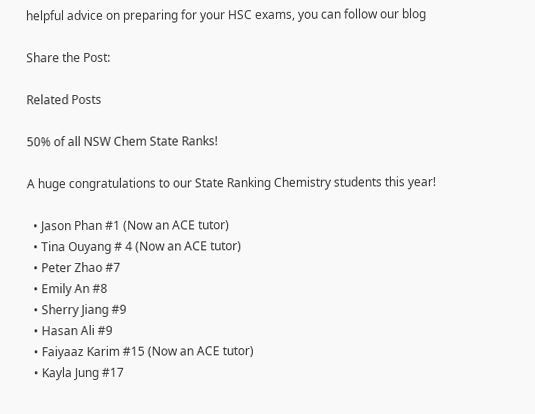helpful advice on preparing for your HSC exams, you can follow our blog

Share the Post:

Related Posts

50% of all NSW Chem State Ranks!

A huge congratulations to our State Ranking Chemistry students this year!

  • Jason Phan #1 (Now an ACE tutor)
  • Tina Ouyang # 4 (Now an ACE tutor)
  • Peter Zhao #7
  • Emily An #8
  • Sherry Jiang #9
  • Hasan Ali #9
  • Faiyaaz Karim #15 (Now an ACE tutor)
  • Kayla Jung #17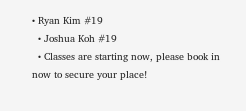• Ryan Kim #19
  • Joshua Koh #19
  • Classes are starting now, please book in now to secure your place!